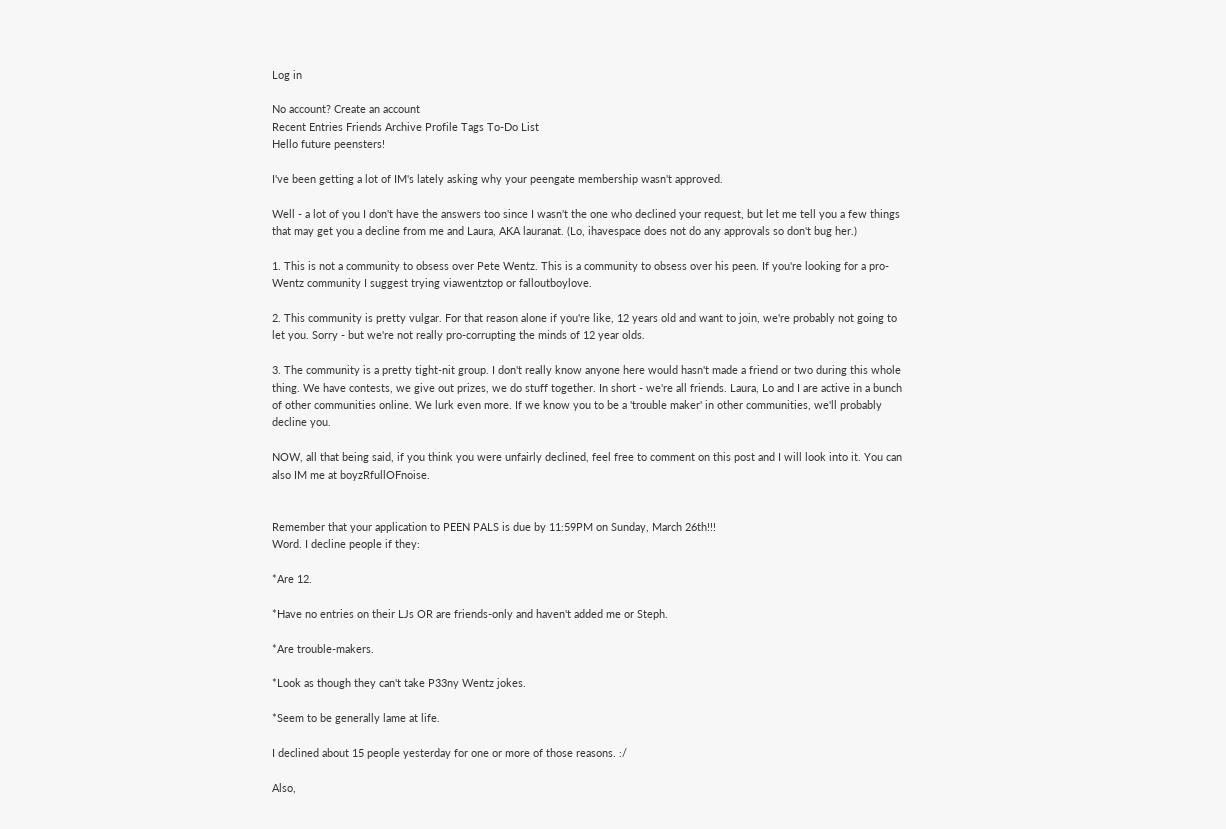Log in

No account? Create an account
Recent Entries Friends Archive Profile Tags To-Do List
Hello future peensters!

I've been getting a lot of IM's lately asking why your peengate membership wasn't approved.

Well - a lot of you I don't have the answers too since I wasn't the one who declined your request, but let me tell you a few things that may get you a decline from me and Laura, AKA lauranat. (Lo, ihavespace does not do any approvals so don't bug her.)

1. This is not a community to obsess over Pete Wentz. This is a community to obsess over his peen. If you're looking for a pro-Wentz community I suggest trying viawentztop or falloutboylove.

2. This community is pretty vulgar. For that reason alone if you're like, 12 years old and want to join, we're probably not going to let you. Sorry - but we're not really pro-corrupting the minds of 12 year olds.

3. The community is a pretty tight-nit group. I don't really know anyone here would hasn't made a friend or two during this whole thing. We have contests, we give out prizes, we do stuff together. In short - we're all friends. Laura, Lo and I are active in a bunch of other communities online. We lurk even more. If we know you to be a 'trouble maker' in other communities, we'll probably decline you.

NOW, all that being said, if you think you were unfairly declined, feel free to comment on this post and I will look into it. You can also IM me at boyzRfullOFnoise.


Remember that your application to PEEN PALS is due by 11:59PM on Sunday, March 26th!!!
Word. I decline people if they:

*Are 12.

*Have no entries on their LJs OR are friends-only and haven't added me or Steph.

*Are trouble-makers.

*Look as though they can't take P33ny Wentz jokes.

*Seem to be generally lame at life.

I declined about 15 people yesterday for one or more of those reasons. :/

Also,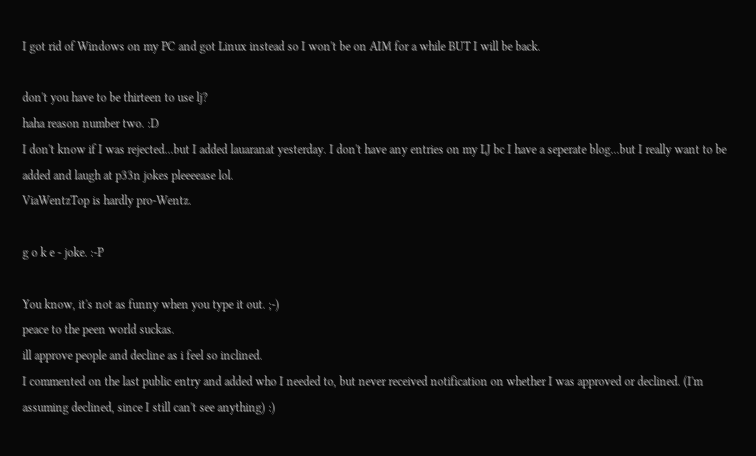I got rid of Windows on my PC and got Linux instead so I won't be on AIM for a while BUT I will be back.

don't you have to be thirteen to use lj?
haha reason number two. :D
I don't know if I was rejected...but I added lauaranat yesterday. I don't have any entries on my LJ bc I have a seperate blog...but I really want to be added and laugh at p33n jokes pleeeease lol.
ViaWentzTop is hardly pro-Wentz.

g o k e - joke. :-P

You know, it's not as funny when you type it out. ;-)
peace to the peen world suckas.
ill approve people and decline as i feel so inclined.
I commented on the last public entry and added who I needed to, but never received notification on whether I was approved or declined. (I'm assuming declined, since I still can't see anything) :)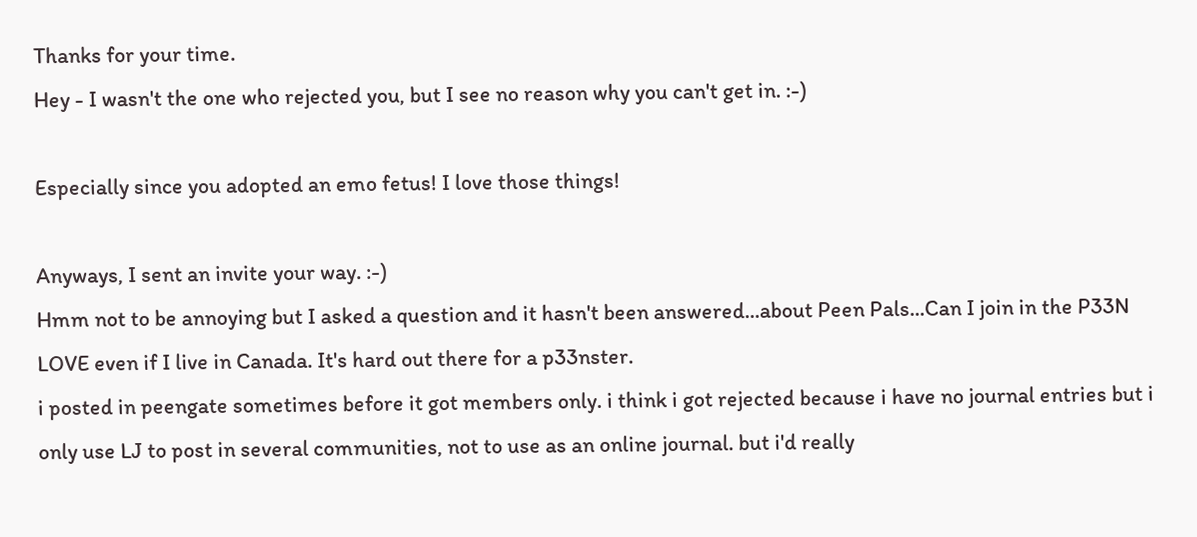Thanks for your time.
Hey - I wasn't the one who rejected you, but I see no reason why you can't get in. :-)

Especially since you adopted an emo fetus! I love those things!

Anyways, I sent an invite your way. :-)
Hmm not to be annoying but I asked a question and it hasn't been answered...about Peen Pals...Can I join in the P33N LOVE even if I live in Canada. It's hard out there for a p33nster.
i posted in peengate sometimes before it got members only. i think i got rejected because i have no journal entries but i only use LJ to post in several communities, not to use as an online journal. but i'd really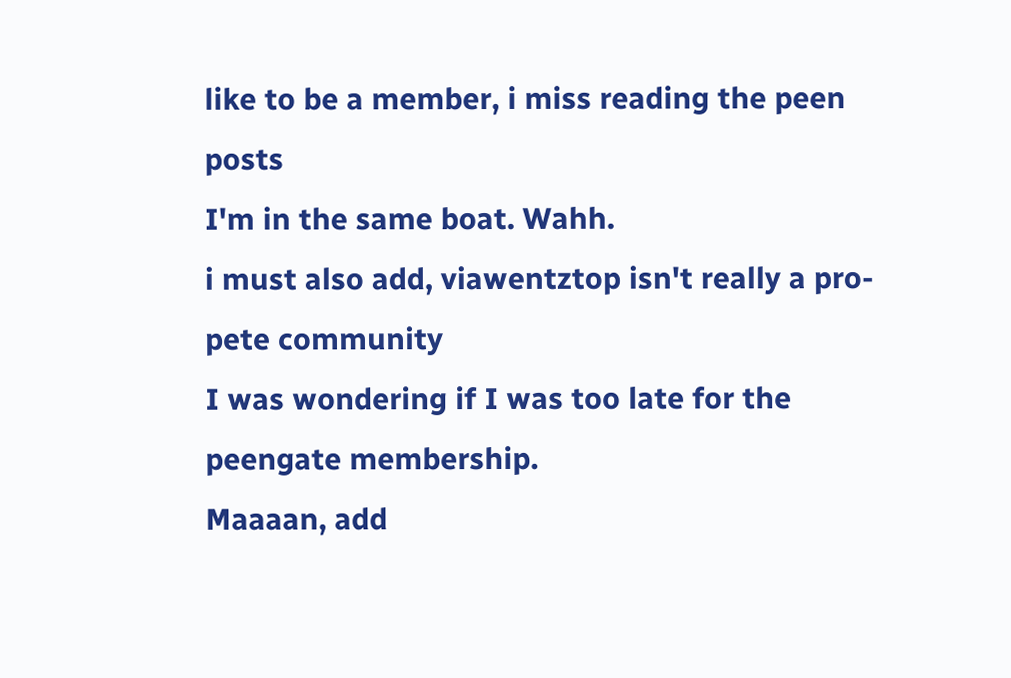like to be a member, i miss reading the peen posts
I'm in the same boat. Wahh.
i must also add, viawentztop isn't really a pro-pete community
I was wondering if I was too late for the peengate membership.
Maaaan, add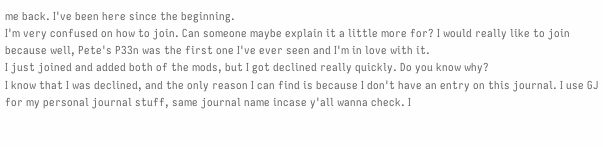me back. I've been here since the beginning.
I'm very confused on how to join. Can someone maybe explain it a little more for? I would really like to join because well, Pete's P33n was the first one I've ever seen and I'm in love with it.
I just joined and added both of the mods, but I got declined really quickly. Do you know why?
I know that I was declined, and the only reason I can find is because I don't have an entry on this journal. I use GJ for my personal journal stuff, same journal name incase y'all wanna check. I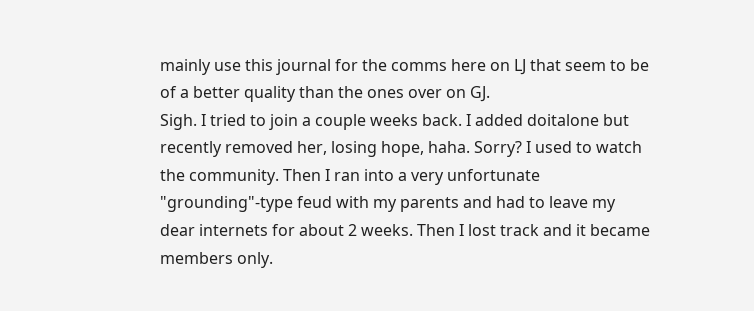mainly use this journal for the comms here on LJ that seem to be of a better quality than the ones over on GJ.
Sigh. I tried to join a couple weeks back. I added doitalone but recently removed her, losing hope, haha. Sorry? I used to watch the community. Then I ran into a very unfortunate "grounding"-type feud with my parents and had to leave my dear internets for about 2 weeks. Then I lost track and it became members only.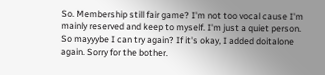So. Membership still fair game? I'm not too vocal cause I'm mainly reserved and keep to myself. I'm just a quiet person. So mayyybe I can try again? If it's okay, I added doitalone again. Sorry for the bother.